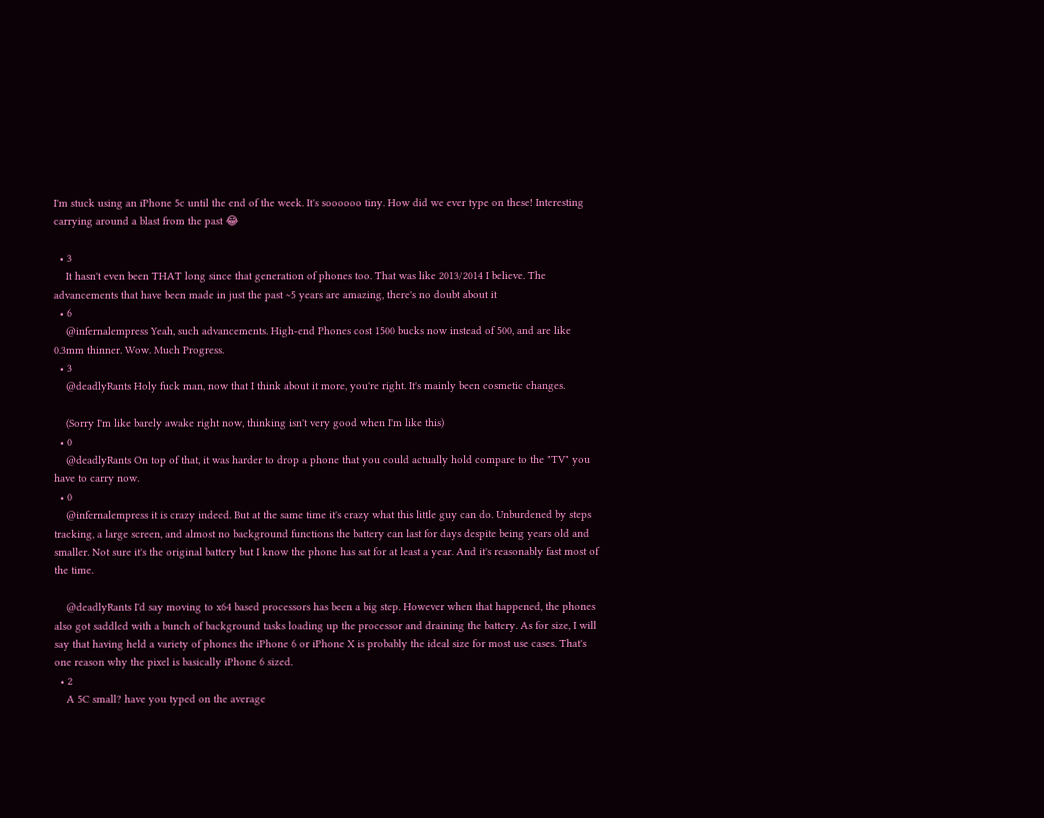I'm stuck using an iPhone 5c until the end of the week. It's soooooo tiny. How did we ever type on these! Interesting carrying around a blast from the past 😂

  • 3
    It hasn't even been THAT long since that generation of phones too. That was like 2013/2014 I believe. The advancements that have been made in just the past ~5 years are amazing, there's no doubt about it
  • 6
    @infernalempress Yeah, such advancements. High-end Phones cost 1500 bucks now instead of 500, and are like 0.3mm thinner. Wow. Much Progress.
  • 3
    @deadlyRants Holy fuck man, now that I think about it more, you're right. It's mainly been cosmetic changes.

    (Sorry I'm like barely awake right now, thinking isn't very good when I'm like this)
  • 0
    @deadlyRants On top of that, it was harder to drop a phone that you could actually hold compare to the "TV" you have to carry now.
  • 0
    @infernalempress it is crazy indeed. But at the same time it's crazy what this little guy can do. Unburdened by steps tracking, a large screen, and almost no background functions the battery can last for days despite being years old and smaller. Not sure it's the original battery but I know the phone has sat for at least a year. And it's reasonably fast most of the time.

    @deadlyRants I'd say moving to x64 based processors has been a big step. However when that happened, the phones also got saddled with a bunch of background tasks loading up the processor and draining the battery. As for size, I will say that having held a variety of phones the iPhone 6 or iPhone X is probably the ideal size for most use cases. That's one reason why the pixel is basically iPhone 6 sized.
  • 2
    A 5C small? have you typed on the average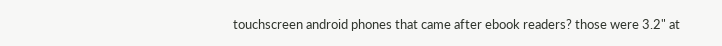touchscreen android phones that came after ebook readers? those were 3.2" at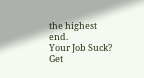the highest end.
Your Job Suck?
Get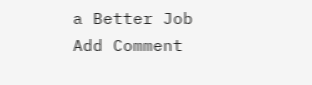a Better Job
Add Comment